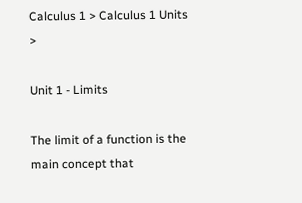Calculus 1 > Calculus 1 Units >

Unit 1 - Limits

The limit of a function is the main concept that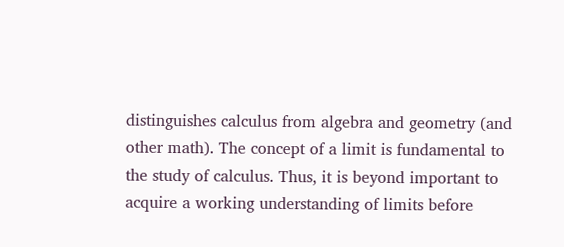distinguishes calculus from algebra and geometry (and other math). The concept of a limit is fundamental to the study of calculus. Thus, it is beyond important to acquire a working understanding of limits before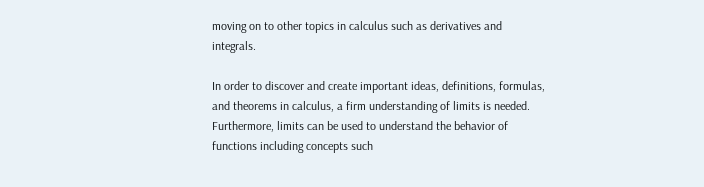moving on to other topics in calculus such as derivatives and integrals.

In order to discover and create important ideas, definitions, formulas, and theorems in calculus, a firm understanding of limits is needed. Furthermore, limits can be used to understand the behavior of functions including concepts such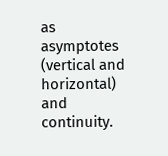as asymptotes (vertical and horizontal) and continuity.